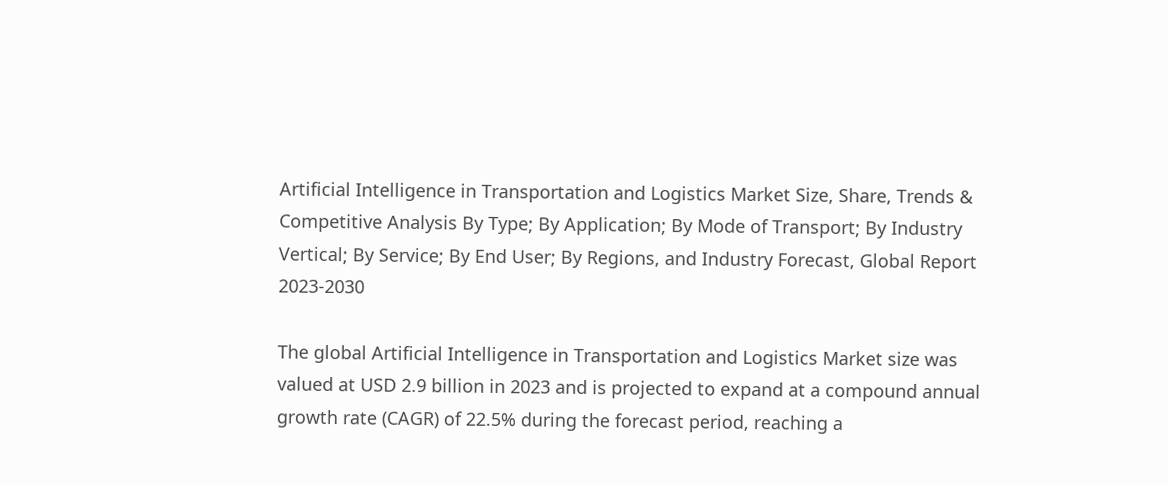Artificial Intelligence in Transportation and Logistics Market Size, Share, Trends & Competitive Analysis By Type; By Application; By Mode of Transport; By Industry Vertical; By Service; By End User; By Regions, and Industry Forecast, Global Report 2023-2030

The global Artificial Intelligence in Transportation and Logistics Market size was valued at USD 2.9 billion in 2023 and is projected to expand at a compound annual growth rate (CAGR) of 22.5% during the forecast period, reaching a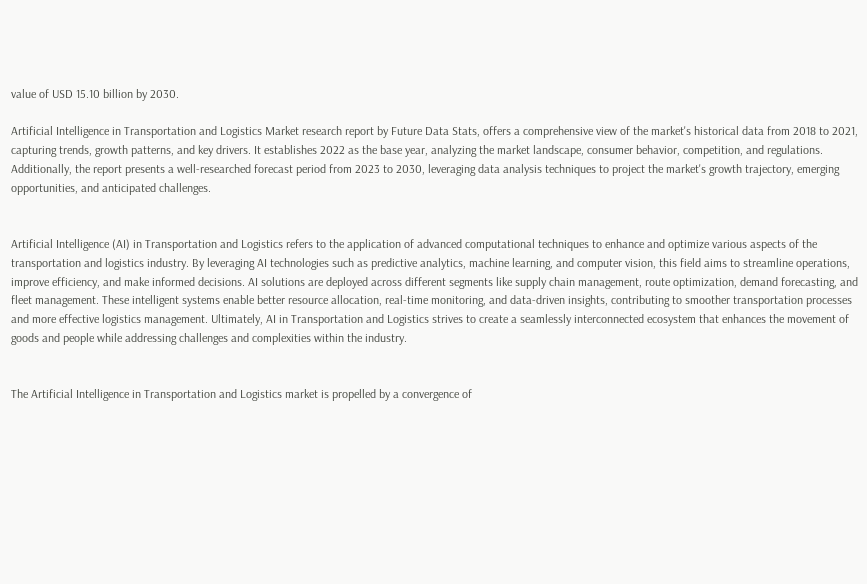value of USD 15.10 billion by 2030.

Artificial Intelligence in Transportation and Logistics Market research report by Future Data Stats, offers a comprehensive view of the market's historical data from 2018 to 2021, capturing trends, growth patterns, and key drivers. It establishes 2022 as the base year, analyzing the market landscape, consumer behavior, competition, and regulations. Additionally, the report presents a well-researched forecast period from 2023 to 2030, leveraging data analysis techniques to project the market's growth trajectory, emerging opportunities, and anticipated challenges.


Artificial Intelligence (AI) in Transportation and Logistics refers to the application of advanced computational techniques to enhance and optimize various aspects of the transportation and logistics industry. By leveraging AI technologies such as predictive analytics, machine learning, and computer vision, this field aims to streamline operations, improve efficiency, and make informed decisions. AI solutions are deployed across different segments like supply chain management, route optimization, demand forecasting, and fleet management. These intelligent systems enable better resource allocation, real-time monitoring, and data-driven insights, contributing to smoother transportation processes and more effective logistics management. Ultimately, AI in Transportation and Logistics strives to create a seamlessly interconnected ecosystem that enhances the movement of goods and people while addressing challenges and complexities within the industry.


The Artificial Intelligence in Transportation and Logistics market is propelled by a convergence of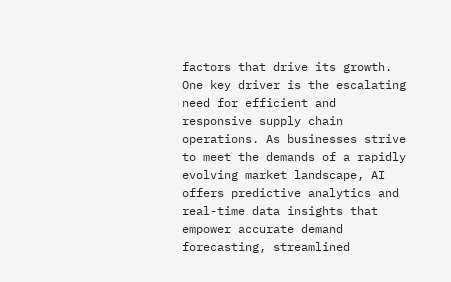factors that drive its growth. One key driver is the escalating need for efficient and responsive supply chain operations. As businesses strive to meet the demands of a rapidly evolving market landscape, AI offers predictive analytics and real-time data insights that empower accurate demand forecasting, streamlined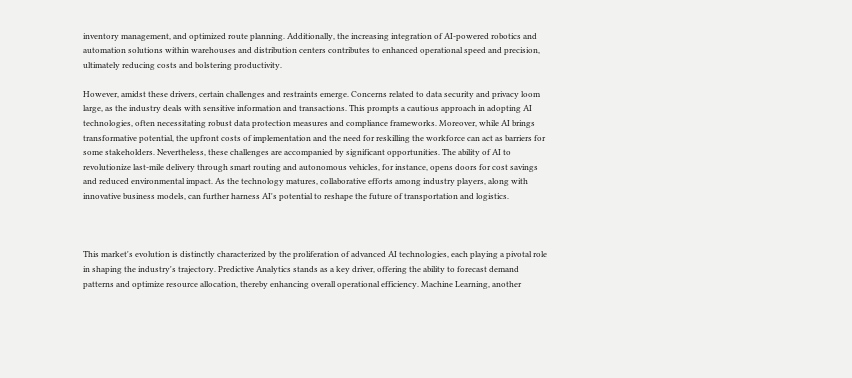inventory management, and optimized route planning. Additionally, the increasing integration of AI-powered robotics and automation solutions within warehouses and distribution centers contributes to enhanced operational speed and precision, ultimately reducing costs and bolstering productivity.

However, amidst these drivers, certain challenges and restraints emerge. Concerns related to data security and privacy loom large, as the industry deals with sensitive information and transactions. This prompts a cautious approach in adopting AI technologies, often necessitating robust data protection measures and compliance frameworks. Moreover, while AI brings transformative potential, the upfront costs of implementation and the need for reskilling the workforce can act as barriers for some stakeholders. Nevertheless, these challenges are accompanied by significant opportunities. The ability of AI to revolutionize last-mile delivery through smart routing and autonomous vehicles, for instance, opens doors for cost savings and reduced environmental impact. As the technology matures, collaborative efforts among industry players, along with innovative business models, can further harness AI's potential to reshape the future of transportation and logistics.



This market's evolution is distinctly characterized by the proliferation of advanced AI technologies, each playing a pivotal role in shaping the industry's trajectory. Predictive Analytics stands as a key driver, offering the ability to forecast demand patterns and optimize resource allocation, thereby enhancing overall operational efficiency. Machine Learning, another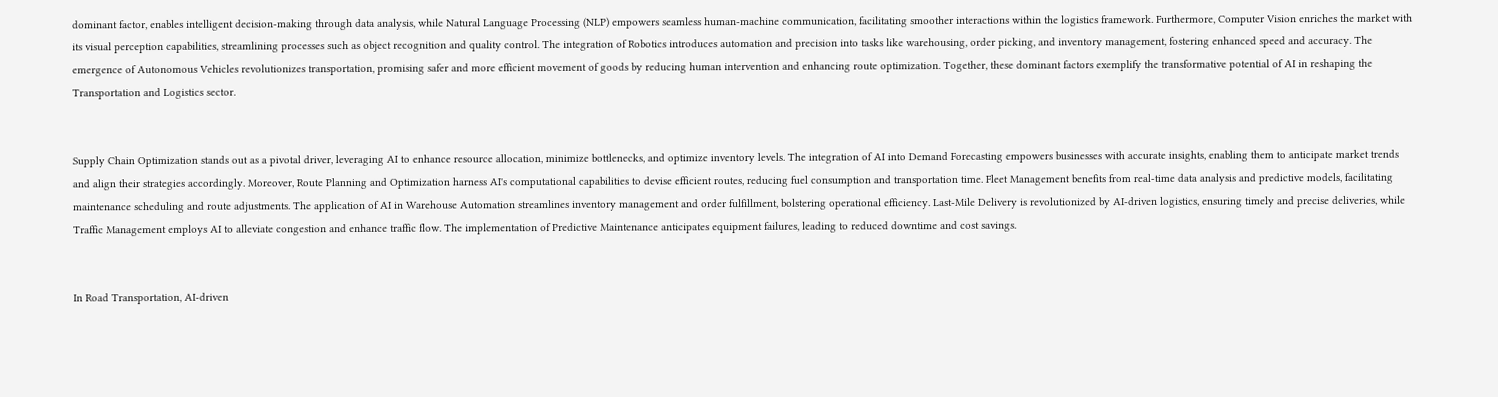dominant factor, enables intelligent decision-making through data analysis, while Natural Language Processing (NLP) empowers seamless human-machine communication, facilitating smoother interactions within the logistics framework. Furthermore, Computer Vision enriches the market with its visual perception capabilities, streamlining processes such as object recognition and quality control. The integration of Robotics introduces automation and precision into tasks like warehousing, order picking, and inventory management, fostering enhanced speed and accuracy. The emergence of Autonomous Vehicles revolutionizes transportation, promising safer and more efficient movement of goods by reducing human intervention and enhancing route optimization. Together, these dominant factors exemplify the transformative potential of AI in reshaping the Transportation and Logistics sector.


Supply Chain Optimization stands out as a pivotal driver, leveraging AI to enhance resource allocation, minimize bottlenecks, and optimize inventory levels. The integration of AI into Demand Forecasting empowers businesses with accurate insights, enabling them to anticipate market trends and align their strategies accordingly. Moreover, Route Planning and Optimization harness AI's computational capabilities to devise efficient routes, reducing fuel consumption and transportation time. Fleet Management benefits from real-time data analysis and predictive models, facilitating maintenance scheduling and route adjustments. The application of AI in Warehouse Automation streamlines inventory management and order fulfillment, bolstering operational efficiency. Last-Mile Delivery is revolutionized by AI-driven logistics, ensuring timely and precise deliveries, while Traffic Management employs AI to alleviate congestion and enhance traffic flow. The implementation of Predictive Maintenance anticipates equipment failures, leading to reduced downtime and cost savings.


In Road Transportation, AI-driven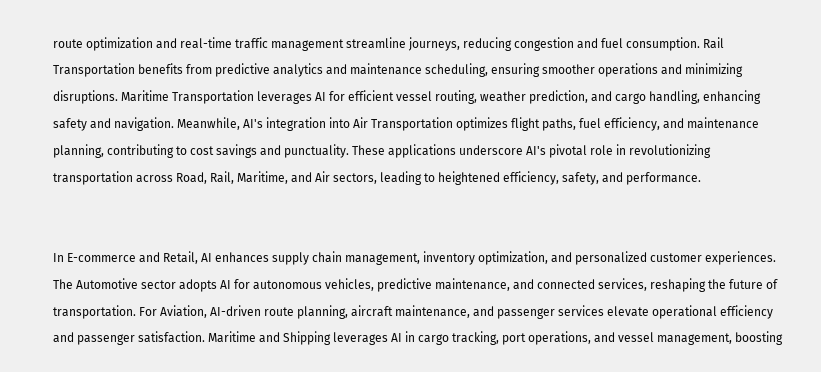route optimization and real-time traffic management streamline journeys, reducing congestion and fuel consumption. Rail Transportation benefits from predictive analytics and maintenance scheduling, ensuring smoother operations and minimizing disruptions. Maritime Transportation leverages AI for efficient vessel routing, weather prediction, and cargo handling, enhancing safety and navigation. Meanwhile, AI's integration into Air Transportation optimizes flight paths, fuel efficiency, and maintenance planning, contributing to cost savings and punctuality. These applications underscore AI's pivotal role in revolutionizing transportation across Road, Rail, Maritime, and Air sectors, leading to heightened efficiency, safety, and performance.


In E-commerce and Retail, AI enhances supply chain management, inventory optimization, and personalized customer experiences. The Automotive sector adopts AI for autonomous vehicles, predictive maintenance, and connected services, reshaping the future of transportation. For Aviation, AI-driven route planning, aircraft maintenance, and passenger services elevate operational efficiency and passenger satisfaction. Maritime and Shipping leverages AI in cargo tracking, port operations, and vessel management, boosting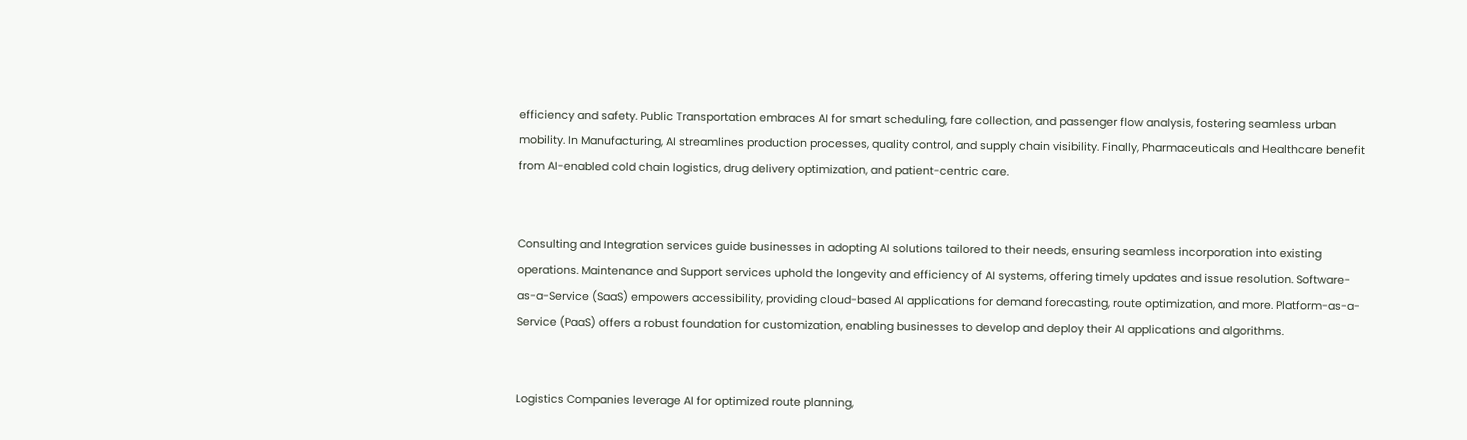efficiency and safety. Public Transportation embraces AI for smart scheduling, fare collection, and passenger flow analysis, fostering seamless urban mobility. In Manufacturing, AI streamlines production processes, quality control, and supply chain visibility. Finally, Pharmaceuticals and Healthcare benefit from AI-enabled cold chain logistics, drug delivery optimization, and patient-centric care.


Consulting and Integration services guide businesses in adopting AI solutions tailored to their needs, ensuring seamless incorporation into existing operations. Maintenance and Support services uphold the longevity and efficiency of AI systems, offering timely updates and issue resolution. Software-as-a-Service (SaaS) empowers accessibility, providing cloud-based AI applications for demand forecasting, route optimization, and more. Platform-as-a-Service (PaaS) offers a robust foundation for customization, enabling businesses to develop and deploy their AI applications and algorithms.


Logistics Companies leverage AI for optimized route planning,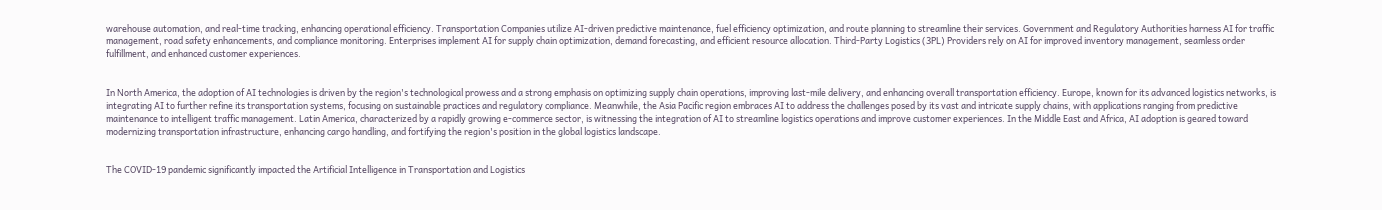warehouse automation, and real-time tracking, enhancing operational efficiency. Transportation Companies utilize AI-driven predictive maintenance, fuel efficiency optimization, and route planning to streamline their services. Government and Regulatory Authorities harness AI for traffic management, road safety enhancements, and compliance monitoring. Enterprises implement AI for supply chain optimization, demand forecasting, and efficient resource allocation. Third-Party Logistics (3PL) Providers rely on AI for improved inventory management, seamless order fulfillment, and enhanced customer experiences.


In North America, the adoption of AI technologies is driven by the region's technological prowess and a strong emphasis on optimizing supply chain operations, improving last-mile delivery, and enhancing overall transportation efficiency. Europe, known for its advanced logistics networks, is integrating AI to further refine its transportation systems, focusing on sustainable practices and regulatory compliance. Meanwhile, the Asia Pacific region embraces AI to address the challenges posed by its vast and intricate supply chains, with applications ranging from predictive maintenance to intelligent traffic management. Latin America, characterized by a rapidly growing e-commerce sector, is witnessing the integration of AI to streamline logistics operations and improve customer experiences. In the Middle East and Africa, AI adoption is geared toward modernizing transportation infrastructure, enhancing cargo handling, and fortifying the region's position in the global logistics landscape.


The COVID-19 pandemic significantly impacted the Artificial Intelligence in Transportation and Logistics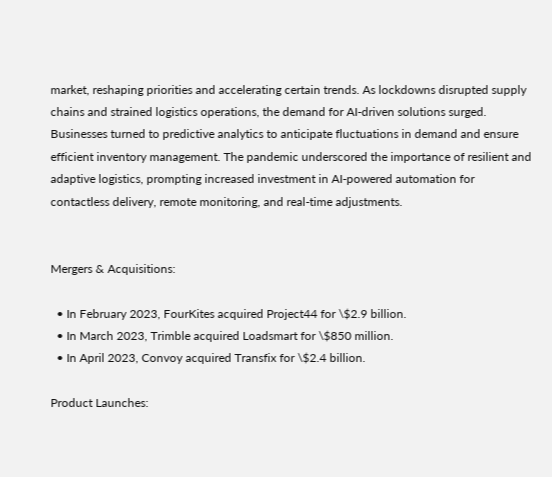market, reshaping priorities and accelerating certain trends. As lockdowns disrupted supply chains and strained logistics operations, the demand for AI-driven solutions surged. Businesses turned to predictive analytics to anticipate fluctuations in demand and ensure efficient inventory management. The pandemic underscored the importance of resilient and adaptive logistics, prompting increased investment in AI-powered automation for contactless delivery, remote monitoring, and real-time adjustments.


Mergers & Acquisitions:

  • In February 2023, FourKites acquired Project44 for \$2.9 billion.
  • In March 2023, Trimble acquired Loadsmart for \$850 million.
  • In April 2023, Convoy acquired Transfix for \$2.4 billion.

Product Launches: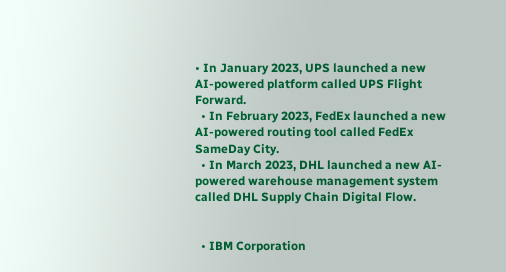• In January 2023, UPS launched a new AI-powered platform called UPS Flight Forward.
  • In February 2023, FedEx launched a new AI-powered routing tool called FedEx SameDay City.
  • In March 2023, DHL launched a new AI-powered warehouse management system called DHL Supply Chain Digital Flow.


  • IBM Corporation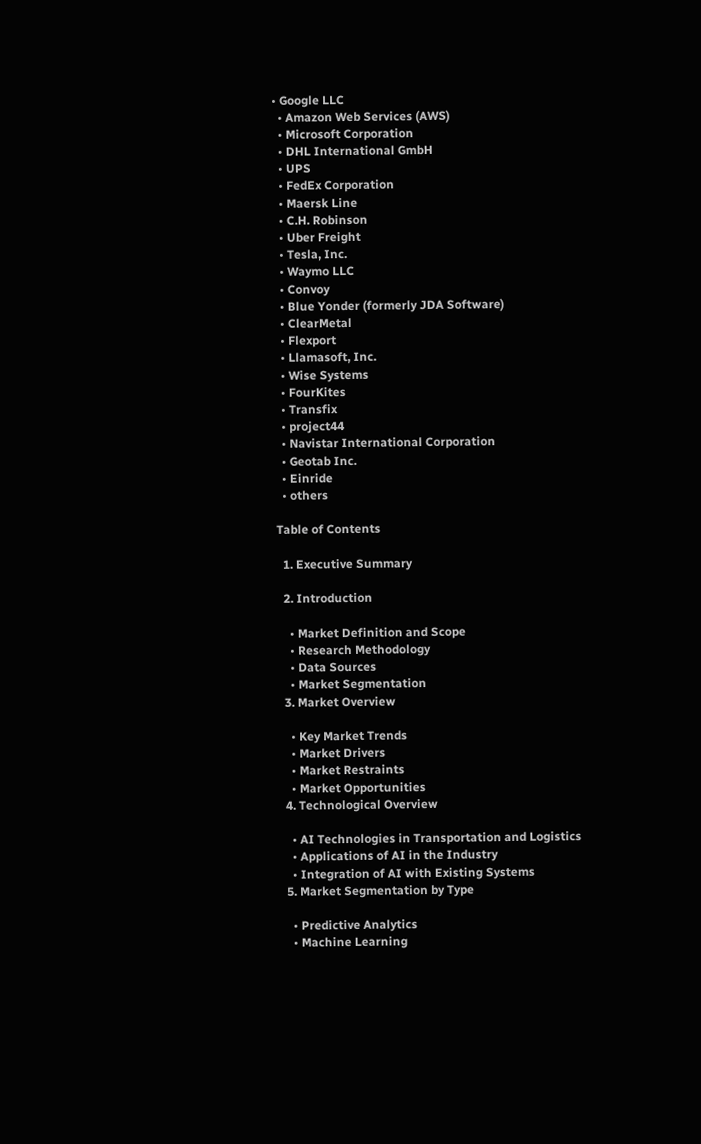• Google LLC
  • Amazon Web Services (AWS)
  • Microsoft Corporation
  • DHL International GmbH
  • UPS
  • FedEx Corporation
  • Maersk Line
  • C.H. Robinson
  • Uber Freight
  • Tesla, Inc.
  • Waymo LLC
  • Convoy
  • Blue Yonder (formerly JDA Software)
  • ClearMetal
  • Flexport
  • Llamasoft, Inc.
  • Wise Systems
  • FourKites
  • Transfix
  • project44
  • Navistar International Corporation
  • Geotab Inc.
  • Einride
  • others

Table of Contents

  1. Executive Summary

  2. Introduction

    • Market Definition and Scope
    • Research Methodology
    • Data Sources
    • Market Segmentation
  3. Market Overview

    • Key Market Trends
    • Market Drivers
    • Market Restraints
    • Market Opportunities
  4. Technological Overview

    • AI Technologies in Transportation and Logistics
    • Applications of AI in the Industry
    • Integration of AI with Existing Systems
  5. Market Segmentation by Type

    • Predictive Analytics
    • Machine Learning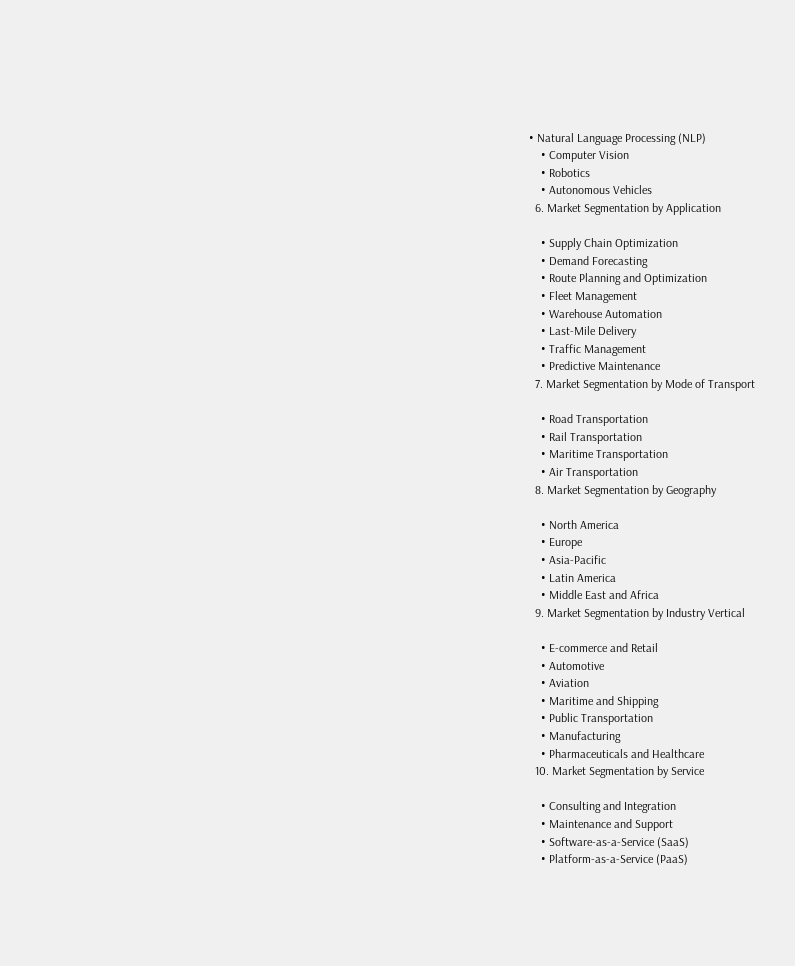• Natural Language Processing (NLP)
    • Computer Vision
    • Robotics
    • Autonomous Vehicles
  6. Market Segmentation by Application

    • Supply Chain Optimization
    • Demand Forecasting
    • Route Planning and Optimization
    • Fleet Management
    • Warehouse Automation
    • Last-Mile Delivery
    • Traffic Management
    • Predictive Maintenance
  7. Market Segmentation by Mode of Transport

    • Road Transportation
    • Rail Transportation
    • Maritime Transportation
    • Air Transportation
  8. Market Segmentation by Geography

    • North America
    • Europe
    • Asia-Pacific
    • Latin America
    • Middle East and Africa
  9. Market Segmentation by Industry Vertical

    • E-commerce and Retail
    • Automotive
    • Aviation
    • Maritime and Shipping
    • Public Transportation
    • Manufacturing
    • Pharmaceuticals and Healthcare
  10. Market Segmentation by Service

    • Consulting and Integration
    • Maintenance and Support
    • Software-as-a-Service (SaaS)
    • Platform-as-a-Service (PaaS)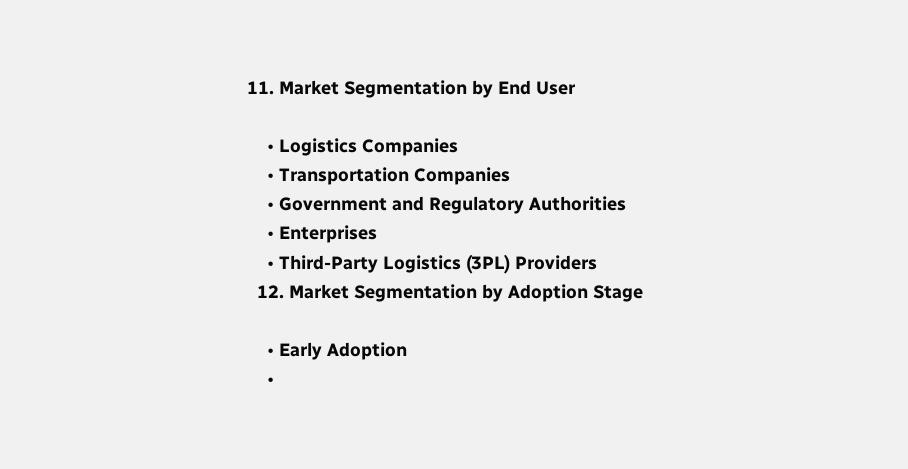11. Market Segmentation by End User

    • Logistics Companies
    • Transportation Companies
    • Government and Regulatory Authorities
    • Enterprises
    • Third-Party Logistics (3PL) Providers
  12. Market Segmentation by Adoption Stage

    • Early Adoption
    •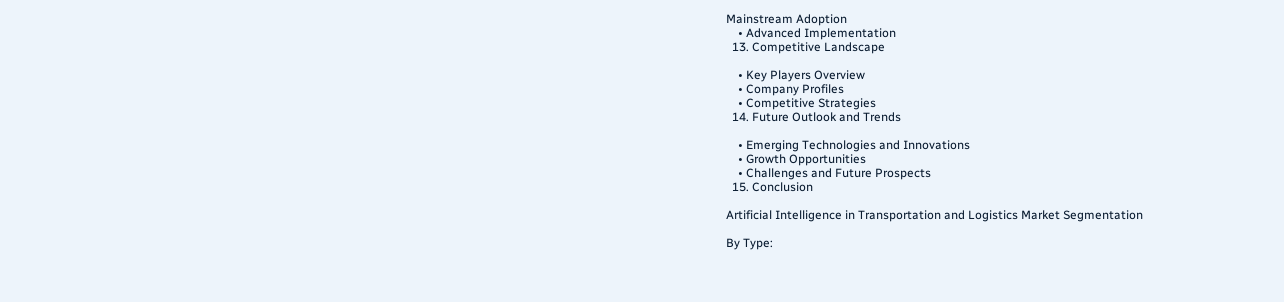Mainstream Adoption
    • Advanced Implementation
  13. Competitive Landscape

    • Key Players Overview
    • Company Profiles
    • Competitive Strategies
  14. Future Outlook and Trends

    • Emerging Technologies and Innovations
    • Growth Opportunities
    • Challenges and Future Prospects
  15. Conclusion

Artificial Intelligence in Transportation and Logistics Market Segmentation

By Type: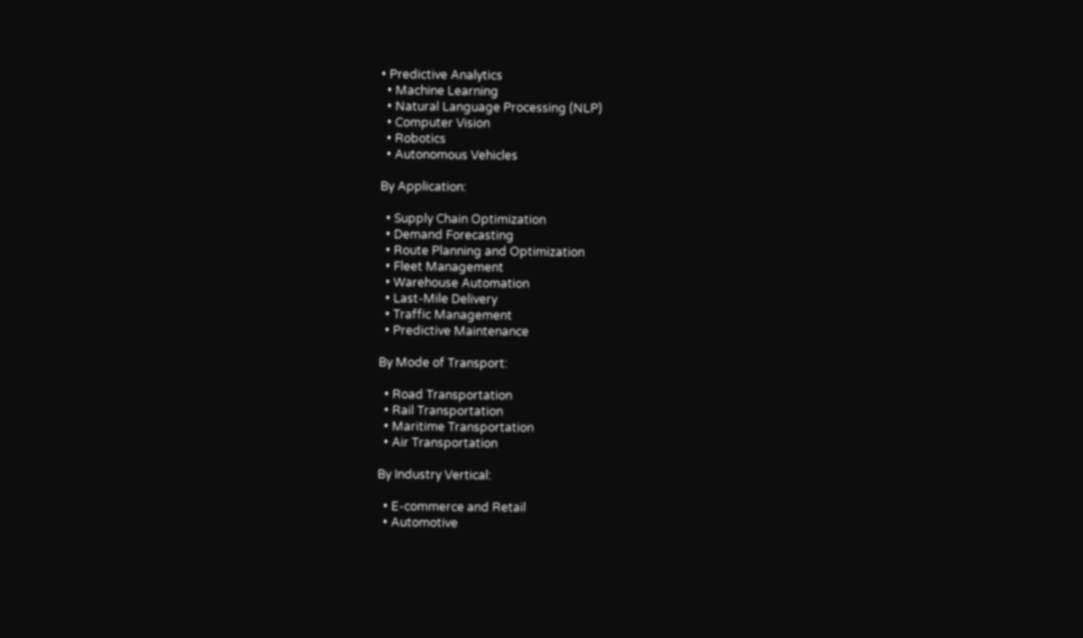• Predictive Analytics
  • Machine Learning
  • Natural Language Processing (NLP)
  • Computer Vision
  • Robotics
  • Autonomous Vehicles

By Application:

  • Supply Chain Optimization
  • Demand Forecasting
  • Route Planning and Optimization
  • Fleet Management
  • Warehouse Automation
  • Last-Mile Delivery
  • Traffic Management
  • Predictive Maintenance

By Mode of Transport:

  • Road Transportation
  • Rail Transportation
  • Maritime Transportation
  • Air Transportation

By Industry Vertical:

  • E-commerce and Retail
  • Automotive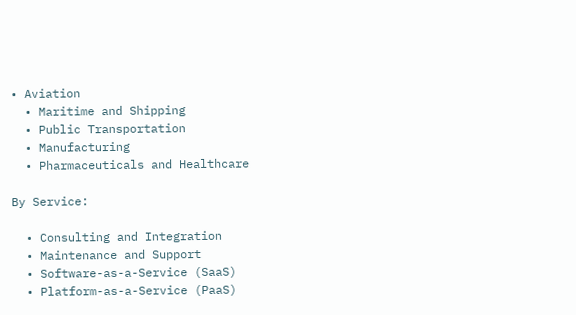• Aviation
  • Maritime and Shipping
  • Public Transportation
  • Manufacturing
  • Pharmaceuticals and Healthcare

By Service:

  • Consulting and Integration
  • Maintenance and Support
  • Software-as-a-Service (SaaS)
  • Platform-as-a-Service (PaaS)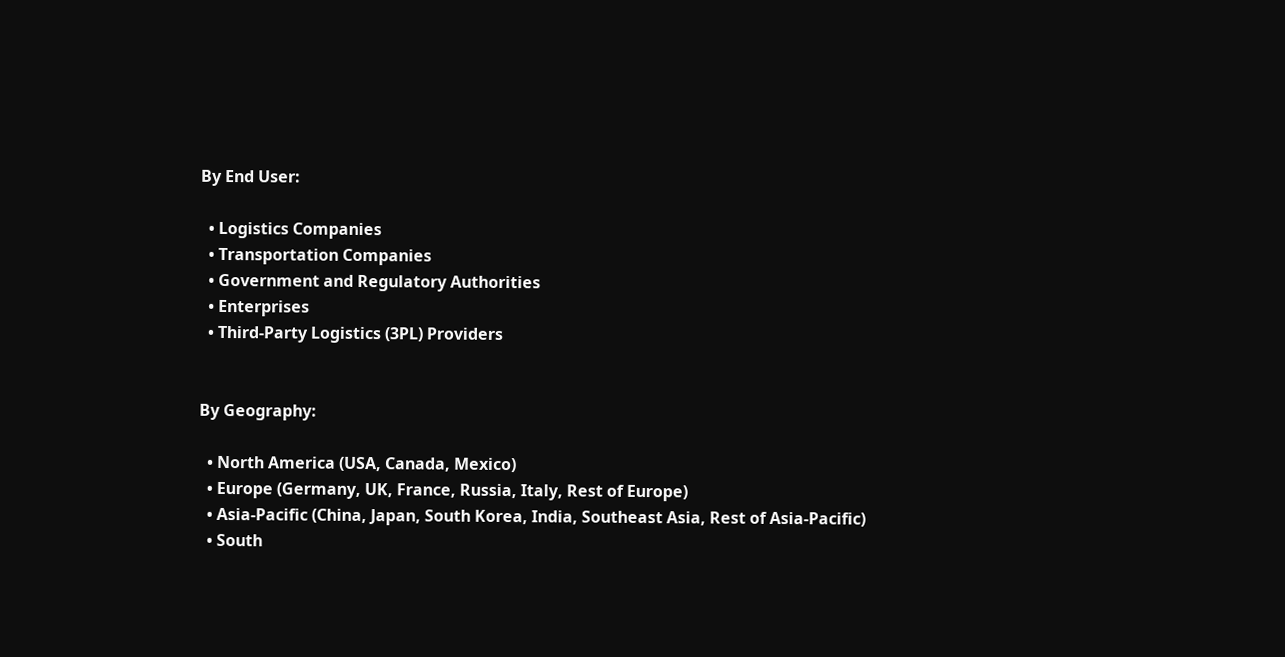By End User:

  • Logistics Companies
  • Transportation Companies
  • Government and Regulatory Authorities
  • Enterprises
  • Third-Party Logistics (3PL) Providers


By Geography:

  • North America (USA, Canada, Mexico)
  • Europe (Germany, UK, France, Russia, Italy, Rest of Europe)
  • Asia-Pacific (China, Japan, South Korea, India, Southeast Asia, Rest of Asia-Pacific)
  • South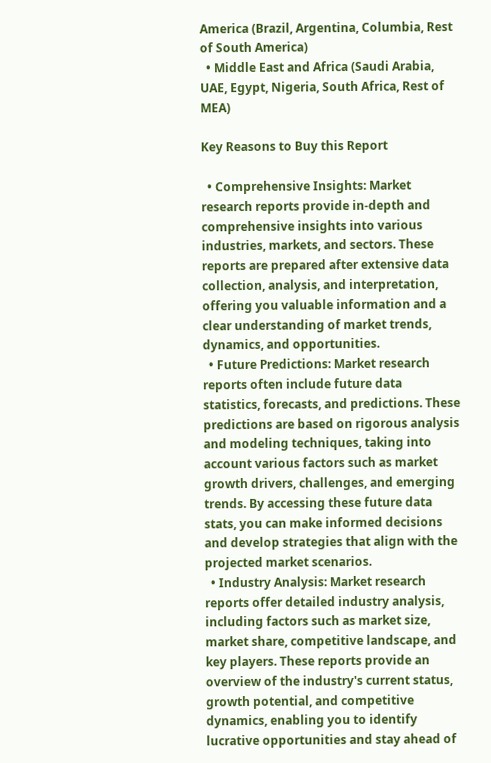America (Brazil, Argentina, Columbia, Rest of South America)
  • Middle East and Africa (Saudi Arabia, UAE, Egypt, Nigeria, South Africa, Rest of MEA)

Key Reasons to Buy this Report

  • Comprehensive Insights: Market research reports provide in-depth and comprehensive insights into various industries, markets, and sectors. These reports are prepared after extensive data collection, analysis, and interpretation, offering you valuable information and a clear understanding of market trends, dynamics, and opportunities.
  • Future Predictions: Market research reports often include future data statistics, forecasts, and predictions. These predictions are based on rigorous analysis and modeling techniques, taking into account various factors such as market growth drivers, challenges, and emerging trends. By accessing these future data stats, you can make informed decisions and develop strategies that align with the projected market scenarios.
  • Industry Analysis: Market research reports offer detailed industry analysis, including factors such as market size, market share, competitive landscape, and key players. These reports provide an overview of the industry's current status, growth potential, and competitive dynamics, enabling you to identify lucrative opportunities and stay ahead of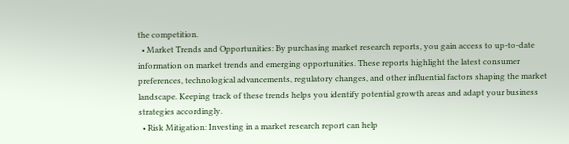the competition.
  • Market Trends and Opportunities: By purchasing market research reports, you gain access to up-to-date information on market trends and emerging opportunities. These reports highlight the latest consumer preferences, technological advancements, regulatory changes, and other influential factors shaping the market landscape. Keeping track of these trends helps you identify potential growth areas and adapt your business strategies accordingly.
  • Risk Mitigation: Investing in a market research report can help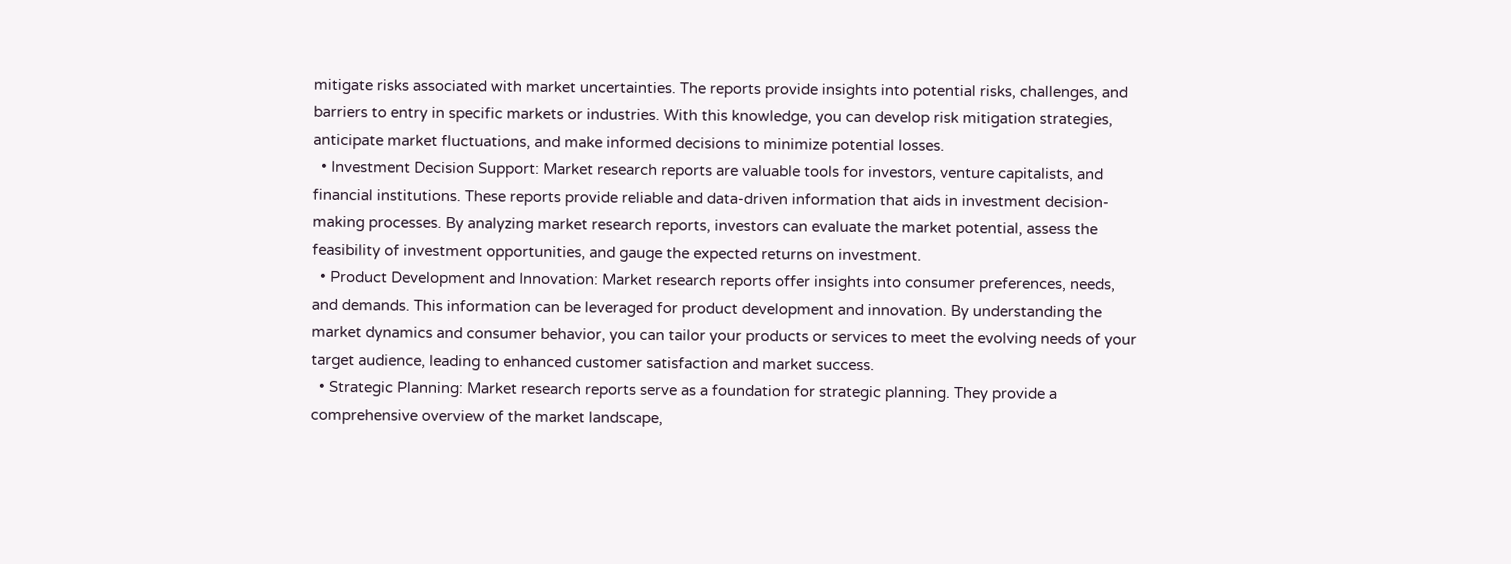mitigate risks associated with market uncertainties. The reports provide insights into potential risks, challenges, and barriers to entry in specific markets or industries. With this knowledge, you can develop risk mitigation strategies, anticipate market fluctuations, and make informed decisions to minimize potential losses.
  • Investment Decision Support: Market research reports are valuable tools for investors, venture capitalists, and financial institutions. These reports provide reliable and data-driven information that aids in investment decision-making processes. By analyzing market research reports, investors can evaluate the market potential, assess the feasibility of investment opportunities, and gauge the expected returns on investment.
  • Product Development and Innovation: Market research reports offer insights into consumer preferences, needs, and demands. This information can be leveraged for product development and innovation. By understanding the market dynamics and consumer behavior, you can tailor your products or services to meet the evolving needs of your target audience, leading to enhanced customer satisfaction and market success.
  • Strategic Planning: Market research reports serve as a foundation for strategic planning. They provide a comprehensive overview of the market landscape,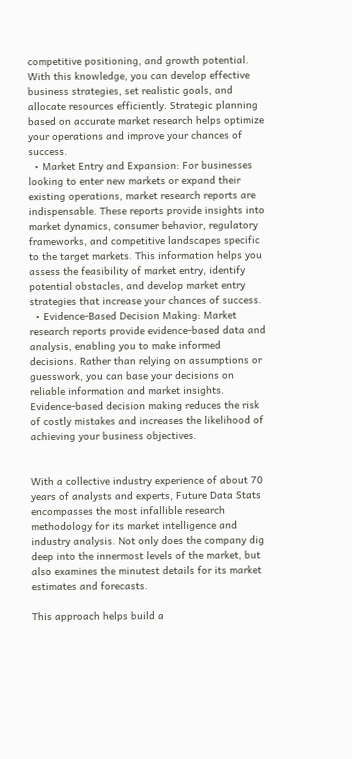competitive positioning, and growth potential. With this knowledge, you can develop effective business strategies, set realistic goals, and allocate resources efficiently. Strategic planning based on accurate market research helps optimize your operations and improve your chances of success.
  • Market Entry and Expansion: For businesses looking to enter new markets or expand their existing operations, market research reports are indispensable. These reports provide insights into market dynamics, consumer behavior, regulatory frameworks, and competitive landscapes specific to the target markets. This information helps you assess the feasibility of market entry, identify potential obstacles, and develop market entry strategies that increase your chances of success.
  • Evidence-Based Decision Making: Market research reports provide evidence-based data and analysis, enabling you to make informed decisions. Rather than relying on assumptions or guesswork, you can base your decisions on reliable information and market insights. Evidence-based decision making reduces the risk of costly mistakes and increases the likelihood of achieving your business objectives.


With a collective industry experience of about 70 years of analysts and experts, Future Data Stats encompasses the most infallible research methodology for its market intelligence and industry analysis. Not only does the company dig deep into the innermost levels of the market, but also examines the minutest details for its market estimates and forecasts.

This approach helps build a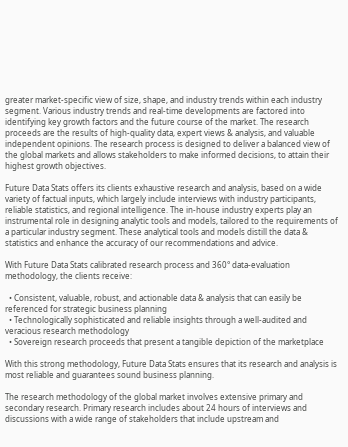greater market-specific view of size, shape, and industry trends within each industry segment. Various industry trends and real-time developments are factored into identifying key growth factors and the future course of the market. The research proceeds are the results of high-quality data, expert views & analysis, and valuable independent opinions. The research process is designed to deliver a balanced view of the global markets and allows stakeholders to make informed decisions, to attain their highest growth objectives.

Future Data Stats offers its clients exhaustive research and analysis, based on a wide variety of factual inputs, which largely include interviews with industry participants, reliable statistics, and regional intelligence. The in-house industry experts play an instrumental role in designing analytic tools and models, tailored to the requirements of a particular industry segment. These analytical tools and models distill the data & statistics and enhance the accuracy of our recommendations and advice.

With Future Data Stats calibrated research process and 360° data-evaluation methodology, the clients receive:

  • Consistent, valuable, robust, and actionable data & analysis that can easily be referenced for strategic business planning
  • Technologically sophisticated and reliable insights through a well-audited and veracious research methodology
  • Sovereign research proceeds that present a tangible depiction of the marketplace

With this strong methodology, Future Data Stats ensures that its research and analysis is most reliable and guarantees sound business planning.

The research methodology of the global market involves extensive primary and secondary research. Primary research includes about 24 hours of interviews and discussions with a wide range of stakeholders that include upstream and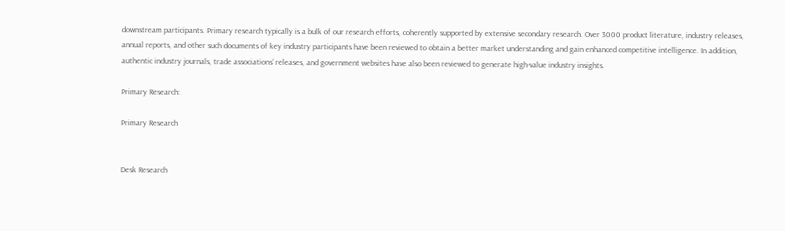downstream participants. Primary research typically is a bulk of our research efforts, coherently supported by extensive secondary research. Over 3000 product literature, industry releases, annual reports, and other such documents of key industry participants have been reviewed to obtain a better market understanding and gain enhanced competitive intelligence. In addition, authentic industry journals, trade associations’ releases, and government websites have also been reviewed to generate high-value industry insights.

Primary Research:

Primary Research


Desk Research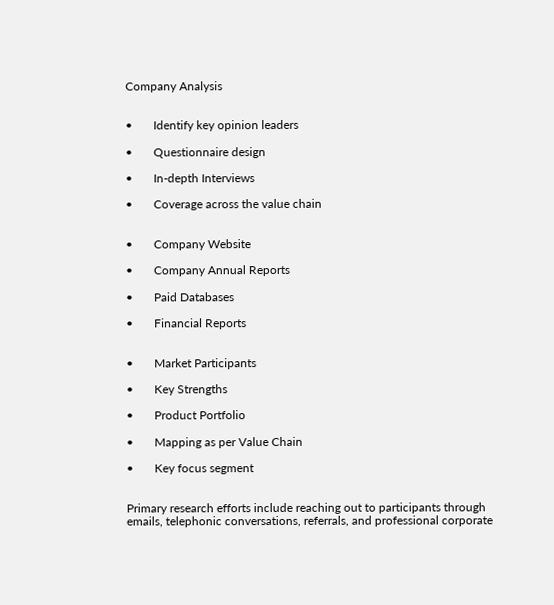Company Analysis


•       Identify key opinion leaders

•       Questionnaire design

•       In-depth Interviews

•       Coverage across the value chain


•       Company Website

•       Company Annual Reports

•       Paid Databases

•       Financial Reports


•       Market Participants

•       Key Strengths

•       Product Portfolio

•       Mapping as per Value Chain

•       Key focus segment


Primary research efforts include reaching out to participants through emails, telephonic conversations, referrals, and professional corporate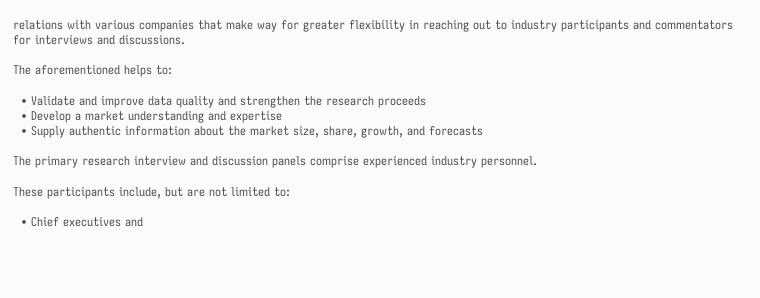relations with various companies that make way for greater flexibility in reaching out to industry participants and commentators for interviews and discussions.

The aforementioned helps to:

  • Validate and improve data quality and strengthen the research proceeds
  • Develop a market understanding and expertise
  • Supply authentic information about the market size, share, growth, and forecasts

The primary research interview and discussion panels comprise experienced industry personnel.

These participants include, but are not limited to:

  • Chief executives and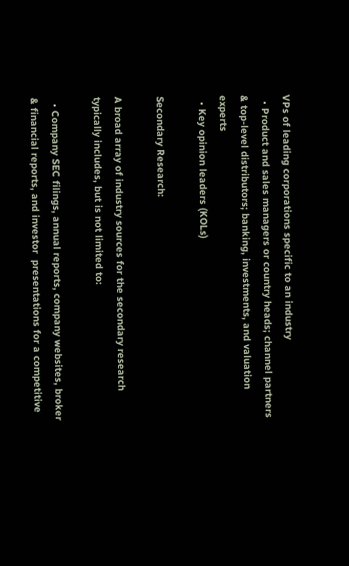VPs of leading corporations specific to an industry
  • Product and sales managers or country heads; channel partners & top-level distributors; banking, investments, and valuation experts
  • Key opinion leaders (KOLs)

Secondary Research:

A broad array of industry sources for the secondary research typically includes, but is not limited to:

  • Company SEC filings, annual reports, company websites, broker & financial reports, and investor  presentations for a competitive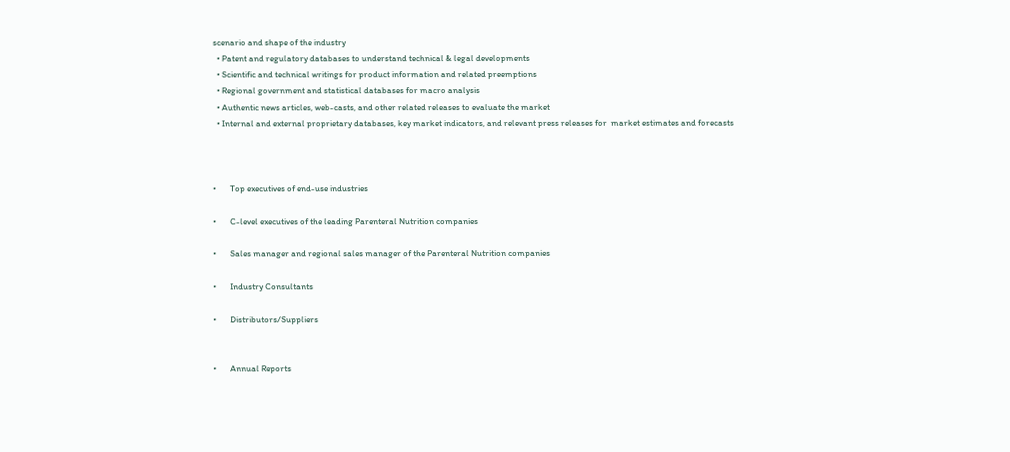scenario and shape of the industry
  • Patent and regulatory databases to understand technical & legal developments
  • Scientific and technical writings for product information and related preemptions
  • Regional government and statistical databases for macro analysis
  • Authentic news articles, web-casts, and other related releases to evaluate the market
  • Internal and external proprietary databases, key market indicators, and relevant press releases for  market estimates and forecasts



•       Top executives of end-use industries

•       C-level executives of the leading Parenteral Nutrition companies

•       Sales manager and regional sales manager of the Parenteral Nutrition companies

•       Industry Consultants

•       Distributors/Suppliers


•       Annual Reports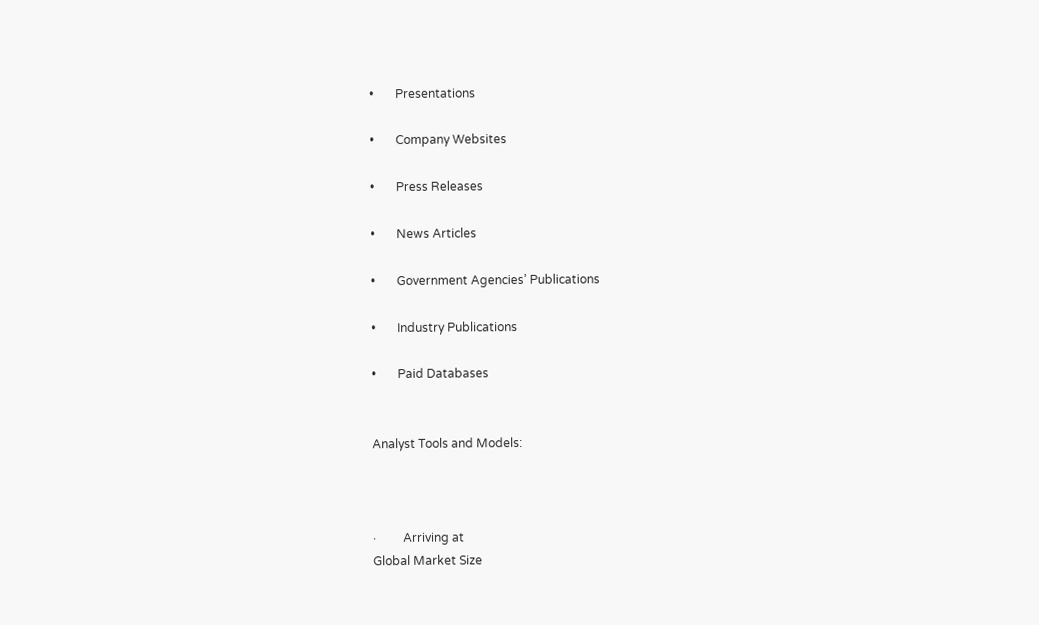•       Presentations

•       Company Websites

•       Press Releases

•       News Articles

•       Government Agencies’ Publications

•       Industry Publications

•       Paid Databases


Analyst Tools and Models:



·         Arriving at
Global Market Size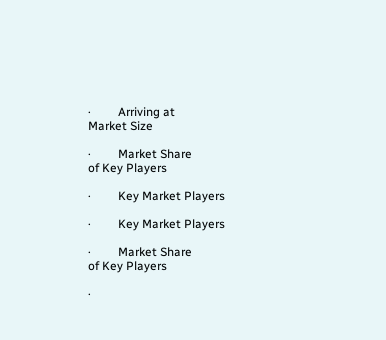·         Arriving at
Market Size

·         Market Share
of Key Players

·         Key Market Players

·         Key Market Players

·         Market Share
of Key Players

·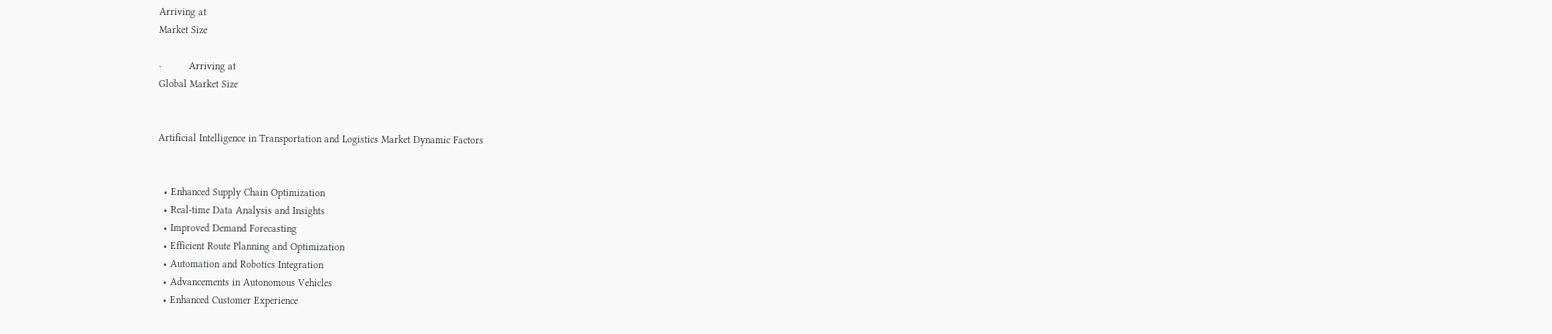Arriving at
Market Size

·         Arriving at
Global Market Size


Artificial Intelligence in Transportation and Logistics Market Dynamic Factors


  • Enhanced Supply Chain Optimization
  • Real-time Data Analysis and Insights
  • Improved Demand Forecasting
  • Efficient Route Planning and Optimization
  • Automation and Robotics Integration
  • Advancements in Autonomous Vehicles
  • Enhanced Customer Experience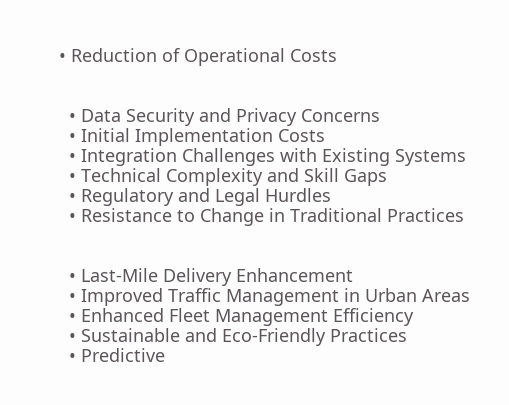• Reduction of Operational Costs


  • Data Security and Privacy Concerns
  • Initial Implementation Costs
  • Integration Challenges with Existing Systems
  • Technical Complexity and Skill Gaps
  • Regulatory and Legal Hurdles
  • Resistance to Change in Traditional Practices


  • Last-Mile Delivery Enhancement
  • Improved Traffic Management in Urban Areas
  • Enhanced Fleet Management Efficiency
  • Sustainable and Eco-Friendly Practices
  • Predictive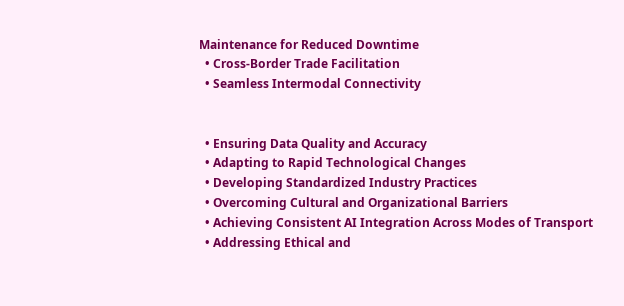Maintenance for Reduced Downtime
  • Cross-Border Trade Facilitation
  • Seamless Intermodal Connectivity


  • Ensuring Data Quality and Accuracy
  • Adapting to Rapid Technological Changes
  • Developing Standardized Industry Practices
  • Overcoming Cultural and Organizational Barriers
  • Achieving Consistent AI Integration Across Modes of Transport
  • Addressing Ethical and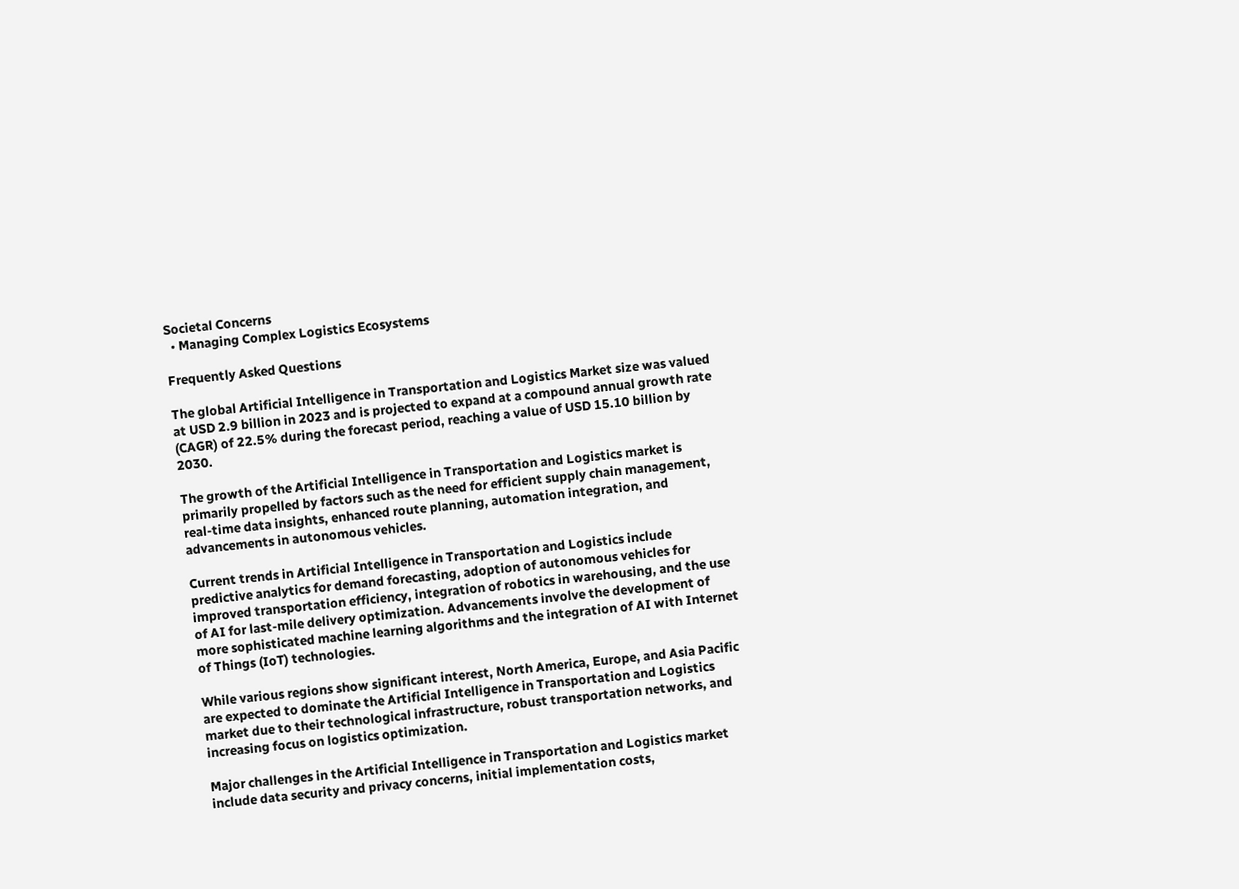Societal Concerns
  • Managing Complex Logistics Ecosystems

Frequently Asked Questions

The global Artificial Intelligence in Transportation and Logistics Market size was valued at USD 2.9 billion in 2023 and is projected to expand at a compound annual growth rate (CAGR) of 22.5% during the forecast period, reaching a value of USD 15.10 billion by 2030.

The growth of the Artificial Intelligence in Transportation and Logistics market is primarily propelled by factors such as the need for efficient supply chain management, real-time data insights, enhanced route planning, automation integration, and advancements in autonomous vehicles.

Current trends in Artificial Intelligence in Transportation and Logistics include predictive analytics for demand forecasting, adoption of autonomous vehicles for improved transportation efficiency, integration of robotics in warehousing, and the use of AI for last-mile delivery optimization. Advancements involve the development of more sophisticated machine learning algorithms and the integration of AI with Internet of Things (IoT) technologies.

While various regions show significant interest, North America, Europe, and Asia Pacific are expected to dominate the Artificial Intelligence in Transportation and Logistics market due to their technological infrastructure, robust transportation networks, and increasing focus on logistics optimization.

Major challenges in the Artificial Intelligence in Transportation and Logistics market include data security and privacy concerns, initial implementation costs,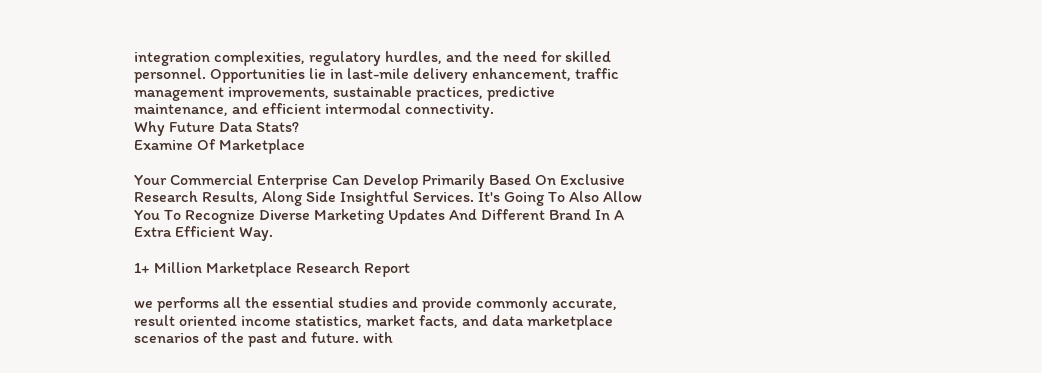integration complexities, regulatory hurdles, and the need for skilled personnel. Opportunities lie in last-mile delivery enhancement, traffic management improvements, sustainable practices, predictive maintenance, and efficient intermodal connectivity.
Why Future Data Stats?
Examine Of Marketplace

Your Commercial Enterprise Can Develop Primarily Based On Exclusive Research Results, Along Side Insightful Services. It's Going To Also Allow You To Recognize Diverse Marketing Updates And Different Brand In A Extra Efficient Way.

1+ Million Marketplace Research Report

we performs all the essential studies and provide commonly accurate, result oriented income statistics, market facts, and data marketplace scenarios of the past and future. with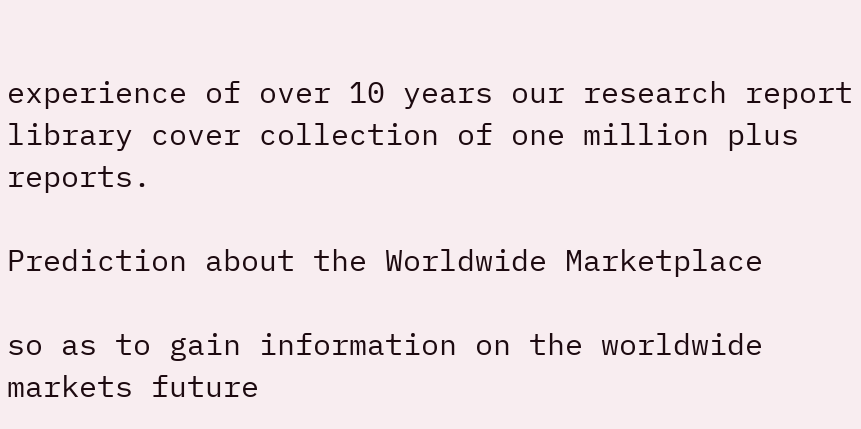experience of over 10 years our research report library cover collection of one million plus reports.

Prediction about the Worldwide Marketplace

so as to gain information on the worldwide markets future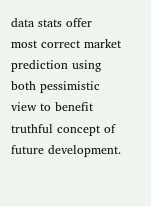data stats offer most correct market prediction using both pessimistic view to benefit truthful concept of future development.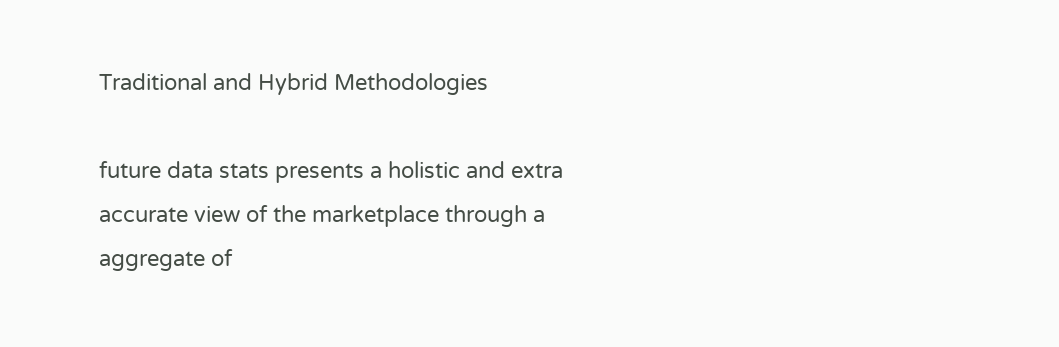Traditional and Hybrid Methodologies

future data stats presents a holistic and extra accurate view of the marketplace through a aggregate of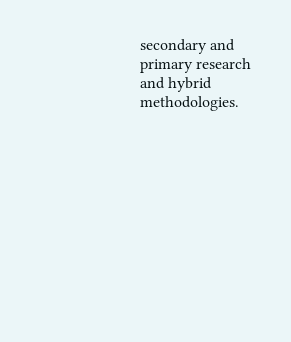secondary and primary research and hybrid methodologies.